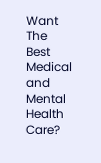Want The Best Medical and Mental Health Care?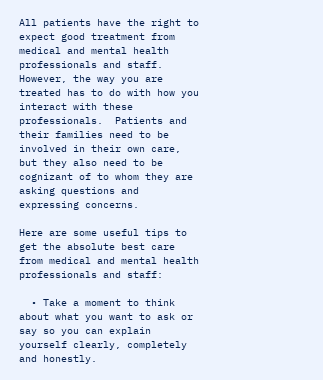All patients have the right to expect good treatment from medical and mental health professionals and staff. However, the way you are treated has to do with how you interact with these professionals.  Patients and their families need to be involved in their own care, but they also need to be cognizant of to whom they are asking questions and expressing concerns.

Here are some useful tips to get the absolute best care from medical and mental health professionals and staff:

  • Take a moment to think about what you want to ask or say so you can explain yourself clearly, completely and honestly.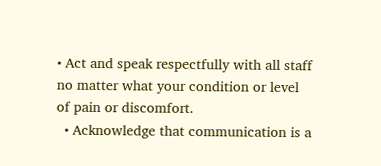• Act and speak respectfully with all staff no matter what your condition or level of pain or discomfort.
  • Acknowledge that communication is a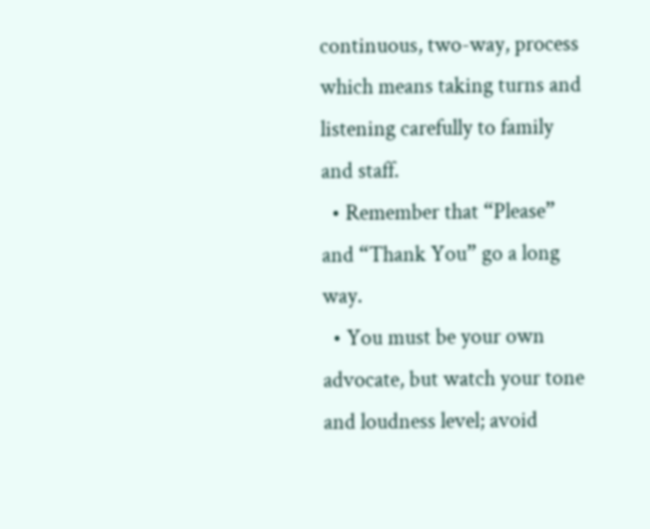continuous, two-way, process which means taking turns and listening carefully to family and staff.
  • Remember that “Please” and “Thank You” go a long way.
  • You must be your own advocate, but watch your tone and loudness level; avoid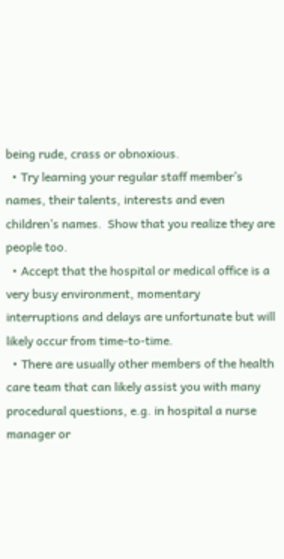being rude, crass or obnoxious.
  • Try learning your regular staff member’s names, their talents, interests and even children’s names.  Show that you realize they are people too.
  • Accept that the hospital or medical office is a very busy environment, momentary interruptions and delays are unfortunate but will likely occur from time-to-time.
  • There are usually other members of the health care team that can likely assist you with many procedural questions, e.g. in hospital a nurse manager or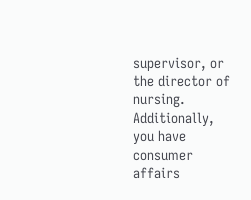supervisor, or the director of nursing. Additionally, you have consumer affairs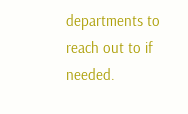departments to reach out to if needed.